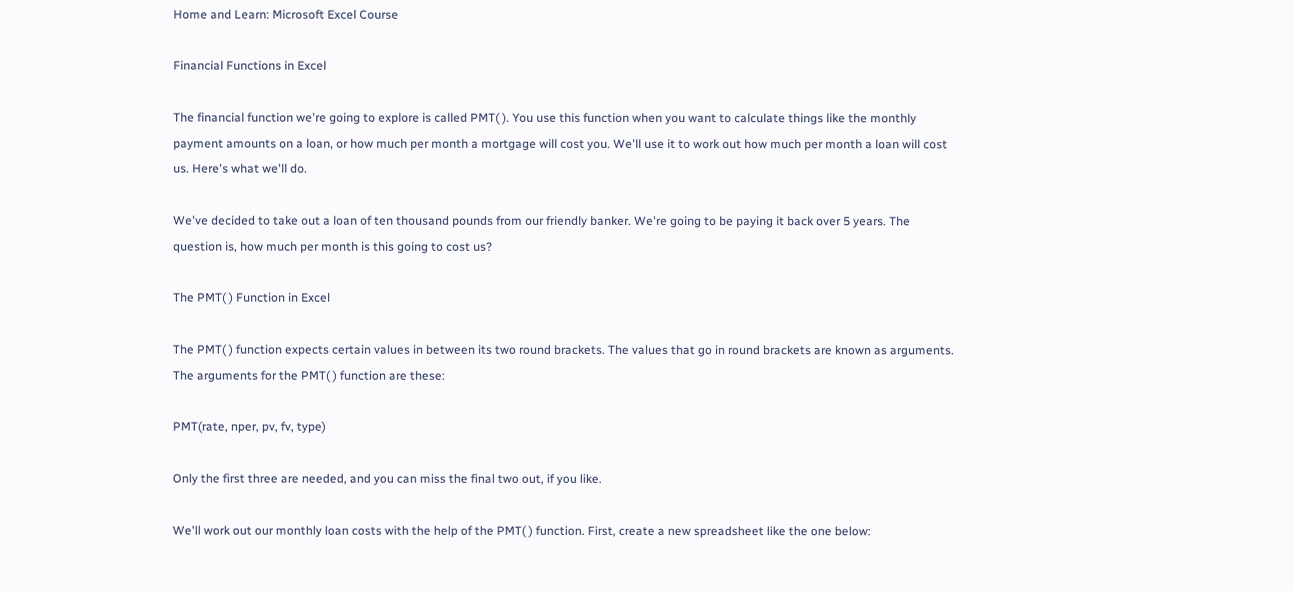Home and Learn: Microsoft Excel Course

Financial Functions in Excel

The financial function we're going to explore is called PMT( ). You use this function when you want to calculate things like the monthly payment amounts on a loan, or how much per month a mortgage will cost you. We'll use it to work out how much per month a loan will cost us. Here's what we'll do.

We've decided to take out a loan of ten thousand pounds from our friendly banker. We're going to be paying it back over 5 years. The question is, how much per month is this going to cost us?

The PMT( ) Function in Excel

The PMT( ) function expects certain values in between its two round brackets. The values that go in round brackets are known as arguments. The arguments for the PMT( ) function are these:

PMT(rate, nper, pv, fv, type)

Only the first three are needed, and you can miss the final two out, if you like.

We'll work out our monthly loan costs with the help of the PMT( ) function. First, create a new spreadsheet like the one below: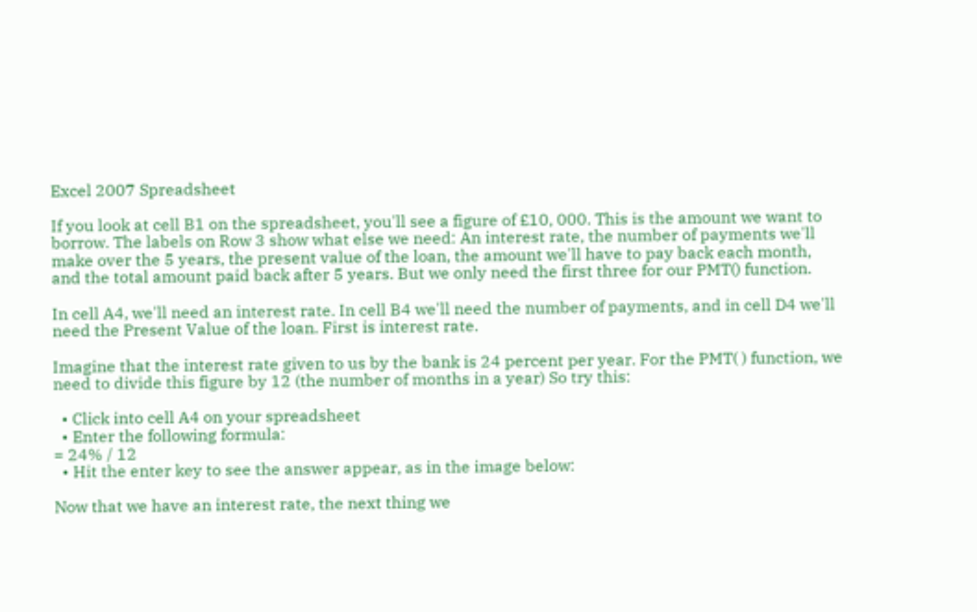Excel 2007 Spreadsheet

If you look at cell B1 on the spreadsheet, you'll see a figure of £10, 000. This is the amount we want to borrow. The labels on Row 3 show what else we need: An interest rate, the number of payments we'll make over the 5 years, the present value of the loan, the amount we'll have to pay back each month, and the total amount paid back after 5 years. But we only need the first three for our PMT() function.

In cell A4, we'll need an interest rate. In cell B4 we'll need the number of payments, and in cell D4 we'll need the Present Value of the loan. First is interest rate.

Imagine that the interest rate given to us by the bank is 24 percent per year. For the PMT( ) function, we need to divide this figure by 12 (the number of months in a year) So try this:

  • Click into cell A4 on your spreadsheet
  • Enter the following formula:
= 24% / 12
  • Hit the enter key to see the answer appear, as in the image below:

Now that we have an interest rate, the next thing we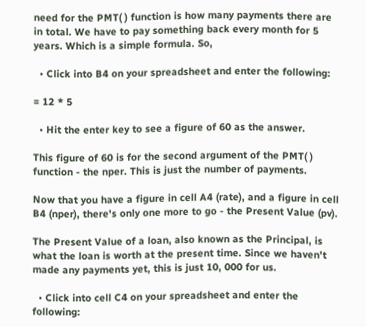need for the PMT( ) function is how many payments there are in total. We have to pay something back every month for 5 years. Which is a simple formula. So,

  • Click into B4 on your spreadsheet and enter the following:

= 12 * 5

  • Hit the enter key to see a figure of 60 as the answer.

This figure of 60 is for the second argument of the PMT( ) function - the nper. This is just the number of payments.

Now that you have a figure in cell A4 (rate), and a figure in cell B4 (nper), there's only one more to go - the Present Value (pv).

The Present Value of a loan, also known as the Principal, is what the loan is worth at the present time. Since we haven't made any payments yet, this is just 10, 000 for us.

  • Click into cell C4 on your spreadsheet and enter the following: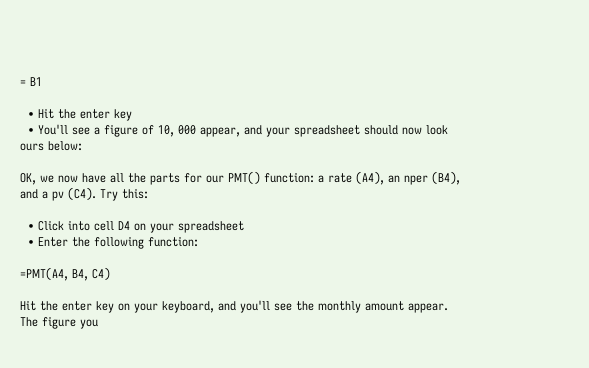= B1

  • Hit the enter key
  • You'll see a figure of 10, 000 appear, and your spreadsheet should now look ours below:

OK, we now have all the parts for our PMT() function: a rate (A4), an nper (B4), and a pv (C4). Try this:

  • Click into cell D4 on your spreadsheet
  • Enter the following function:

=PMT(A4, B4, C4)

Hit the enter key on your keyboard, and you'll see the monthly amount appear. The figure you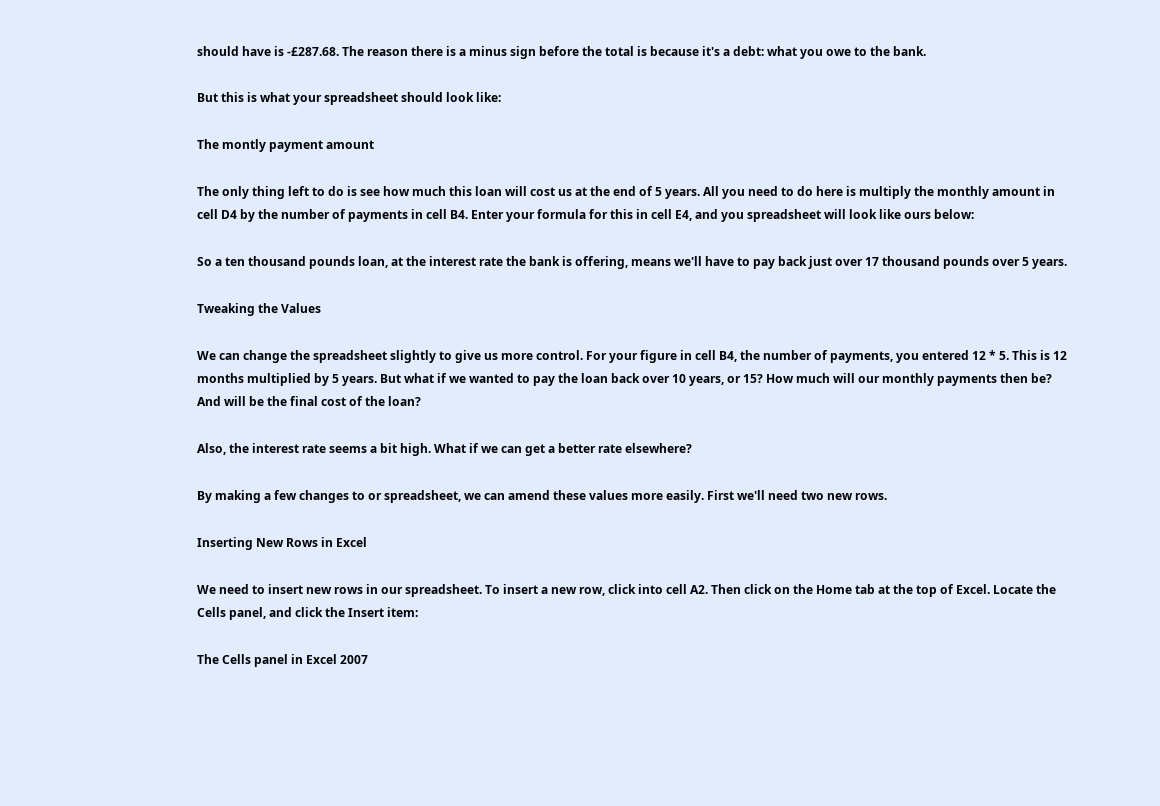should have is -£287.68. The reason there is a minus sign before the total is because it's a debt: what you owe to the bank.

But this is what your spreadsheet should look like:

The montly payment amount

The only thing left to do is see how much this loan will cost us at the end of 5 years. All you need to do here is multiply the monthly amount in cell D4 by the number of payments in cell B4. Enter your formula for this in cell E4, and you spreadsheet will look like ours below:

So a ten thousand pounds loan, at the interest rate the bank is offering, means we'll have to pay back just over 17 thousand pounds over 5 years.

Tweaking the Values

We can change the spreadsheet slightly to give us more control. For your figure in cell B4, the number of payments, you entered 12 * 5. This is 12 months multiplied by 5 years. But what if we wanted to pay the loan back over 10 years, or 15? How much will our monthly payments then be? And will be the final cost of the loan?

Also, the interest rate seems a bit high. What if we can get a better rate elsewhere?

By making a few changes to or spreadsheet, we can amend these values more easily. First we'll need two new rows.

Inserting New Rows in Excel

We need to insert new rows in our spreadsheet. To insert a new row, click into cell A2. Then click on the Home tab at the top of Excel. Locate the Cells panel, and click the Insert item:

The Cells panel in Excel 2007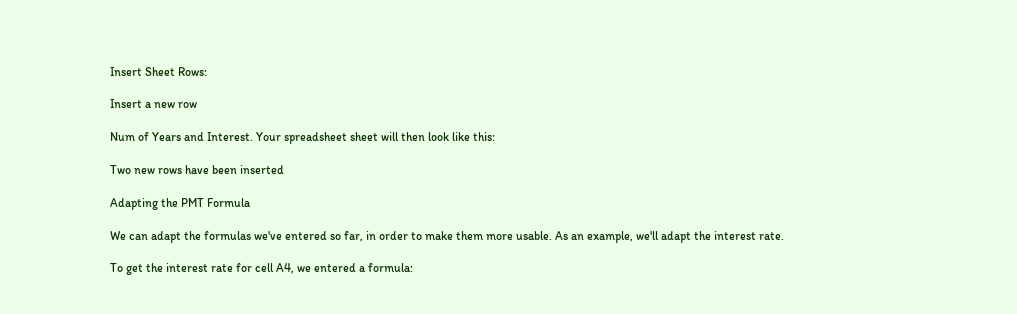Insert Sheet Rows:

Insert a new row

Num of Years and Interest. Your spreadsheet sheet will then look like this:

Two new rows have been inserted

Adapting the PMT Formula

We can adapt the formulas we've entered so far, in order to make them more usable. As an example, we'll adapt the interest rate.

To get the interest rate for cell A4, we entered a formula: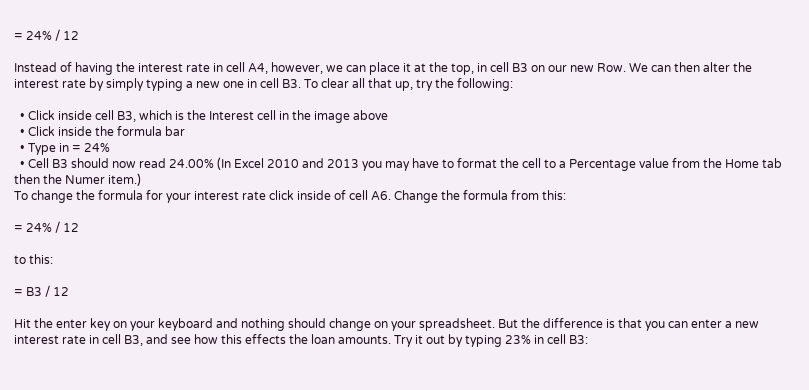= 24% / 12

Instead of having the interest rate in cell A4, however, we can place it at the top, in cell B3 on our new Row. We can then alter the interest rate by simply typing a new one in cell B3. To clear all that up, try the following:

  • Click inside cell B3, which is the Interest cell in the image above
  • Click inside the formula bar
  • Type in = 24%
  • Cell B3 should now read 24.00% (In Excel 2010 and 2013 you may have to format the cell to a Percentage value from the Home tab then the Numer item.)
To change the formula for your interest rate click inside of cell A6. Change the formula from this:

= 24% / 12

to this:

= B3 / 12

Hit the enter key on your keyboard and nothing should change on your spreadsheet. But the difference is that you can enter a new interest rate in cell B3, and see how this effects the loan amounts. Try it out by typing 23% in cell B3: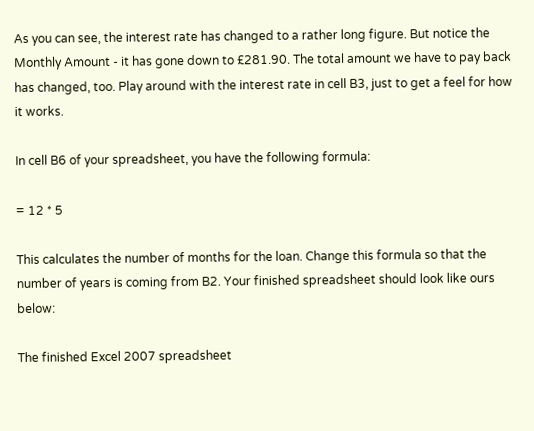As you can see, the interest rate has changed to a rather long figure. But notice the Monthly Amount - it has gone down to £281.90. The total amount we have to pay back has changed, too. Play around with the interest rate in cell B3, just to get a feel for how it works.

In cell B6 of your spreadsheet, you have the following formula:

= 12 * 5

This calculates the number of months for the loan. Change this formula so that the number of years is coming from B2. Your finished spreadsheet should look like ours below:

The finished Excel 2007 spreadsheet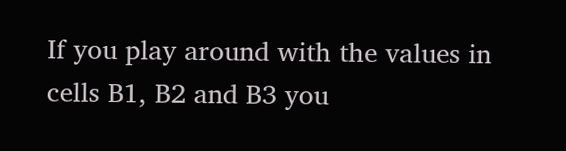If you play around with the values in cells B1, B2 and B3 you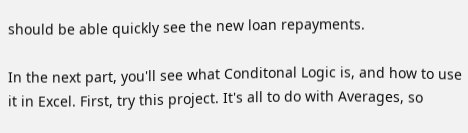should be able quickly see the new loan repayments.

In the next part, you'll see what Conditonal Logic is, and how to use it in Excel. First, try this project. It's all to do with Averages, so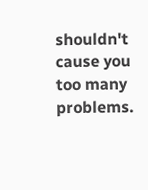shouldn't cause you too many problems.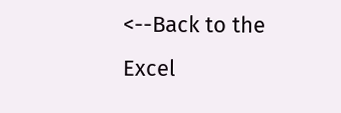<--Back to the Excel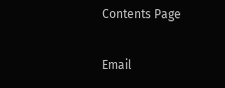Contents Page

Email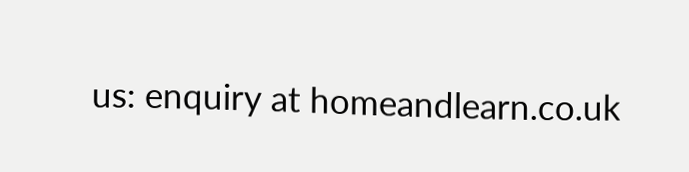us: enquiry at homeandlearn.co.uk